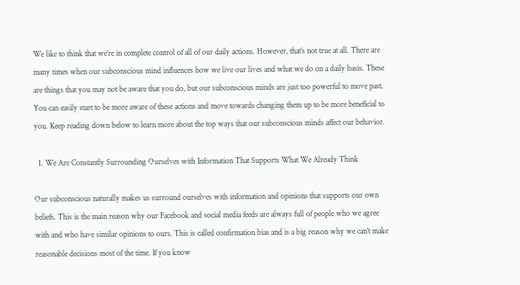We like to think that we’re in complete control of all of our daily actions. However, that’s not true at all. There are many times when our subconscious mind influences how we live our lives and what we do on a daily basis. These are things that you may not be aware that you do, but our subconscious minds are just too powerful to move past. You can easily start to be more aware of these actions and move towards changing them up to be more beneficial to you. Keep reading down below to learn more about the top ways that our subconscious minds affect our behavior.

  1. We Are Constantly Surrounding Ourselves with Information That Supports What We Already Think

Our subconscious naturally makes us surround ourselves with information and opinions that supports our own beliefs. This is the main reason why our Facebook and social media feeds are always full of people who we agree with and who have similar opinions to ours. This is called confirmation bias and is a big reason why we can’t make reasonable decisions most of the time. If you know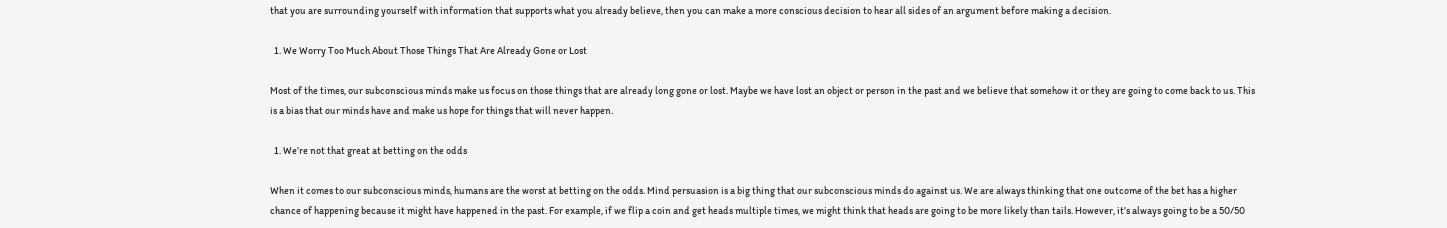that you are surrounding yourself with information that supports what you already believe, then you can make a more conscious decision to hear all sides of an argument before making a decision.

  1. We Worry Too Much About Those Things That Are Already Gone or Lost

Most of the times, our subconscious minds make us focus on those things that are already long gone or lost. Maybe we have lost an object or person in the past and we believe that somehow it or they are going to come back to us. This is a bias that our minds have and make us hope for things that will never happen.

  1. We’re not that great at betting on the odds

When it comes to our subconscious minds, humans are the worst at betting on the odds. Mind persuasion is a big thing that our subconscious minds do against us. We are always thinking that one outcome of the bet has a higher chance of happening because it might have happened in the past. For example, if we flip a coin and get heads multiple times, we might think that heads are going to be more likely than tails. However, it’s always going to be a 50/50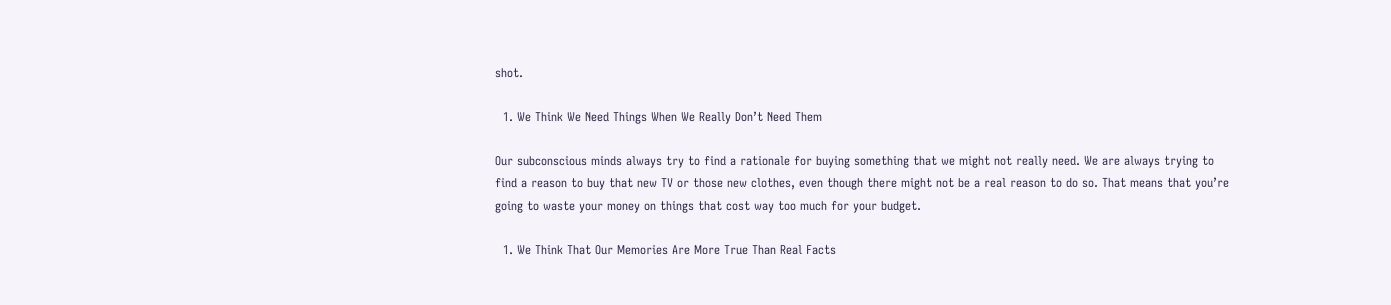shot.

  1. We Think We Need Things When We Really Don’t Need Them

Our subconscious minds always try to find a rationale for buying something that we might not really need. We are always trying to find a reason to buy that new TV or those new clothes, even though there might not be a real reason to do so. That means that you’re going to waste your money on things that cost way too much for your budget.

  1. We Think That Our Memories Are More True Than Real Facts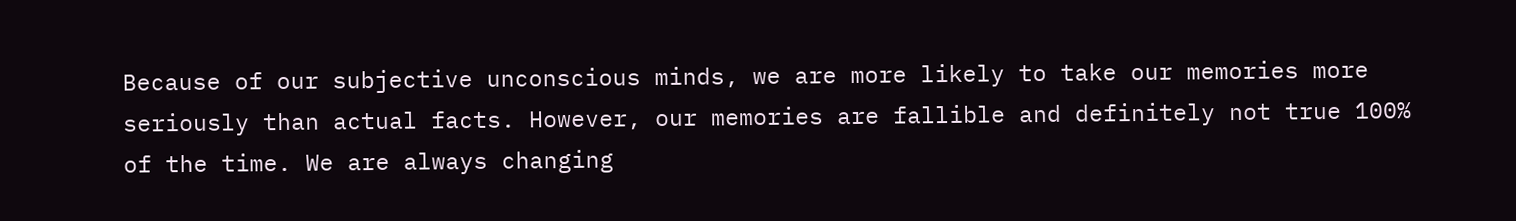Because of our subjective unconscious minds, we are more likely to take our memories more seriously than actual facts. However, our memories are fallible and definitely not true 100% of the time. We are always changing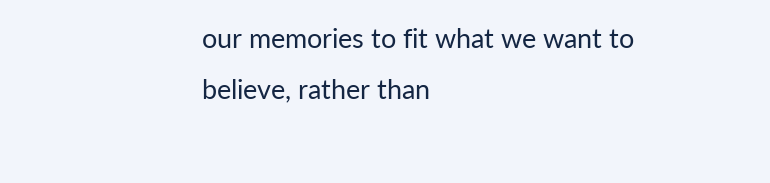our memories to fit what we want to believe, rather than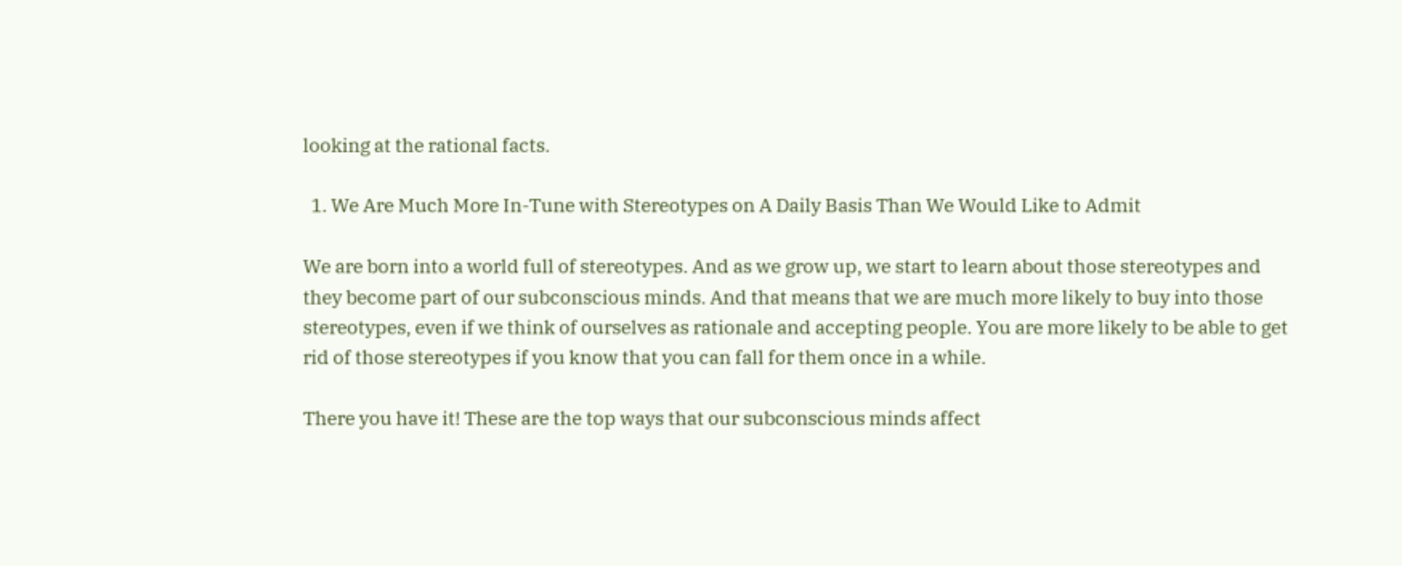looking at the rational facts.

  1. We Are Much More In-Tune with Stereotypes on A Daily Basis Than We Would Like to Admit

We are born into a world full of stereotypes. And as we grow up, we start to learn about those stereotypes and they become part of our subconscious minds. And that means that we are much more likely to buy into those stereotypes, even if we think of ourselves as rationale and accepting people. You are more likely to be able to get rid of those stereotypes if you know that you can fall for them once in a while.

There you have it! These are the top ways that our subconscious minds affect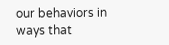our behaviors in ways that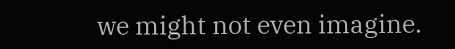we might not even imagine.